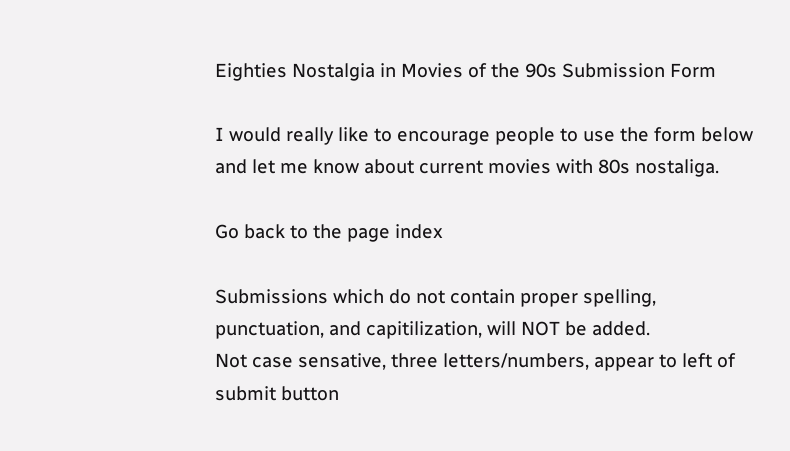Eighties Nostalgia in Movies of the 90s Submission Form

I would really like to encourage people to use the form below and let me know about current movies with 80s nostaliga.

Go back to the page index

Submissions which do not contain proper spelling, punctuation, and capitilization, will NOT be added.
Not case sensative, three letters/numbers, appear to left of submit button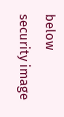below
security image